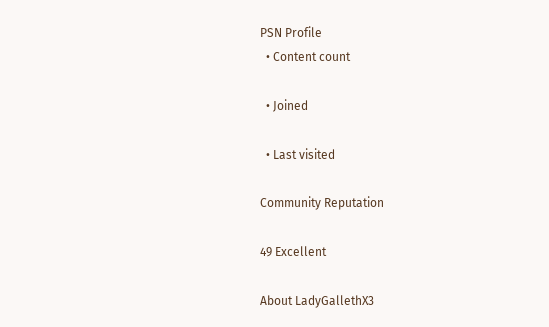PSN Profile
  • Content count

  • Joined

  • Last visited

Community Reputation

49 Excellent

About LadyGallethX3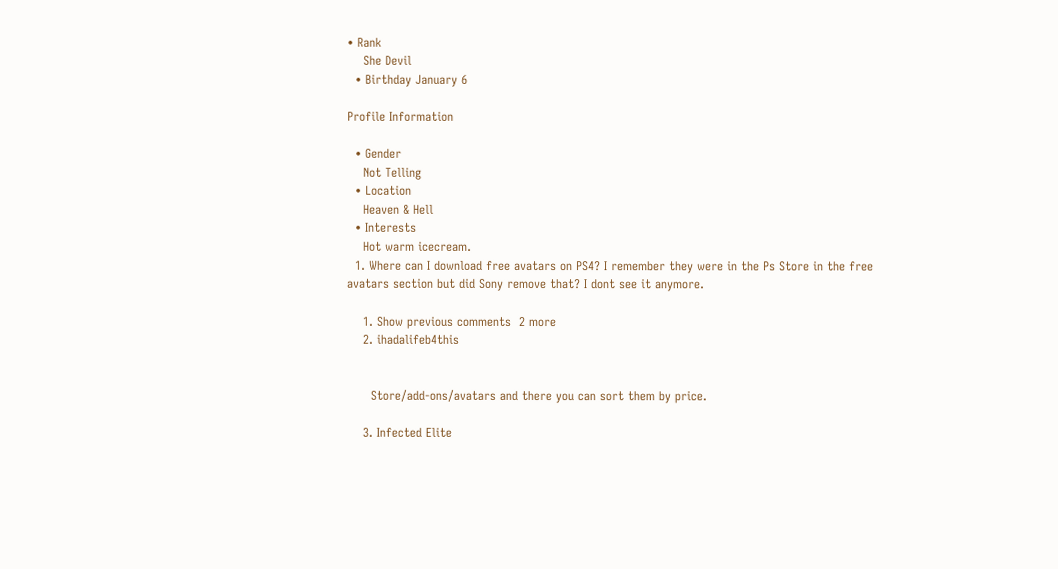• Rank
    She Devil
  • Birthday January 6

Profile Information

  • Gender
    Not Telling
  • Location
    Heaven & Hell
  • Interests
    Hot warm icecream.
  1. Where can I download free avatars on PS4? I remember they were in the Ps Store in the free avatars section but did Sony remove that? I dont see it anymore.

    1. Show previous comments  2 more
    2. ihadalifeb4this


      Store/add-ons/avatars and there you can sort them by price.

    3. Infected Elite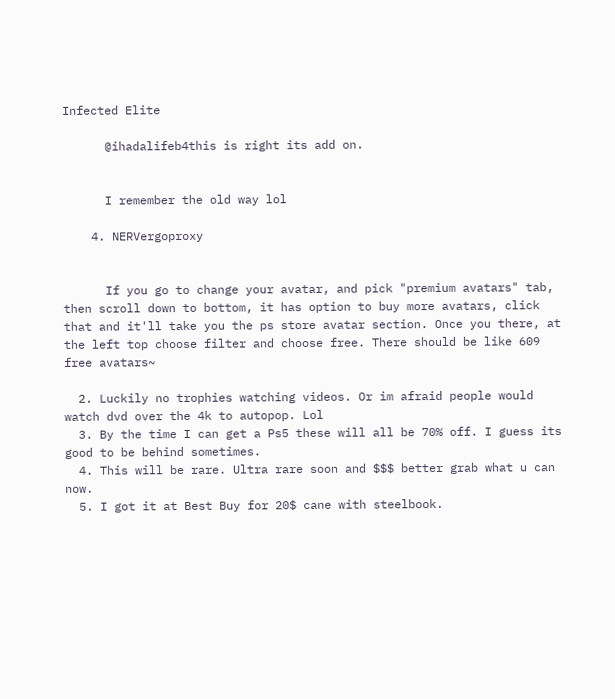Infected Elite

      @ihadalifeb4this is right its add on.


      I remember the old way lol

    4. NERVergoproxy


      If you go to change your avatar, and pick "premium avatars" tab, then scroll down to bottom, it has option to buy more avatars, click that and it'll take you the ps store avatar section. Once you there, at the left top choose filter and choose free. There should be like 609 free avatars~

  2. Luckily no trophies watching videos. Or im afraid people would watch dvd over the 4k to autopop. Lol
  3. By the time I can get a Ps5 these will all be 70% off. I guess its good to be behind sometimes.
  4. This will be rare. Ultra rare soon and $$$ better grab what u can now.
  5. I got it at Best Buy for 20$ cane with steelbook.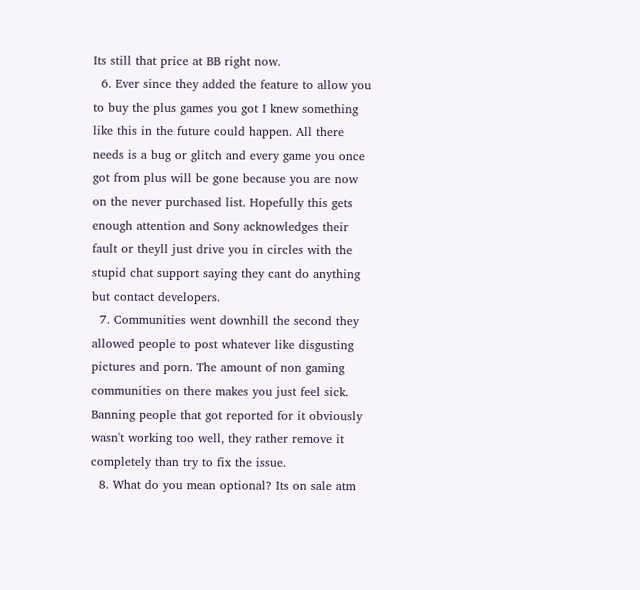Its still that price at BB right now.
  6. Ever since they added the feature to allow you to buy the plus games you got I knew something like this in the future could happen. All there needs is a bug or glitch and every game you once got from plus will be gone because you are now on the never purchased list. Hopefully this gets enough attention and Sony acknowledges their fault or theyll just drive you in circles with the stupid chat support saying they cant do anything but contact developers.
  7. Communities went downhill the second they allowed people to post whatever like disgusting pictures and porn. The amount of non gaming communities on there makes you just feel sick. Banning people that got reported for it obviously wasn't working too well, they rather remove it completely than try to fix the issue.
  8. What do you mean optional? Its on sale atm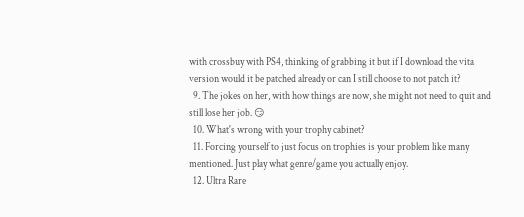with crossbuy with PS4, thinking of grabbing it but if I download the vita version would it be patched already or can I still choose to not patch it?
  9. The jokes on her, with how things are now, she might not need to quit and still lose her job. 😏
  10. What's wrong with your trophy cabinet?
  11. Forcing yourself to just focus on trophies is your problem like many mentioned. Just play what genre/game you actually enjoy.
  12. Ultra Rare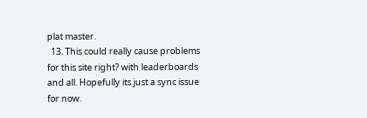plat master.
  13. This could really cause problems for this site right? with leaderboards and all. Hopefully its just a sync issue for now.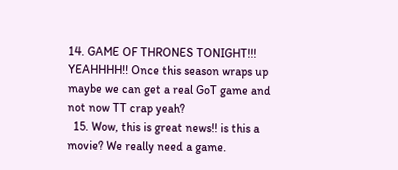14. GAME OF THRONES TONIGHT!!! YEAHHHH!! Once this season wraps up maybe we can get a real GoT game and not now TT crap yeah?
  15. Wow, this is great news!! is this a movie? We really need a game.